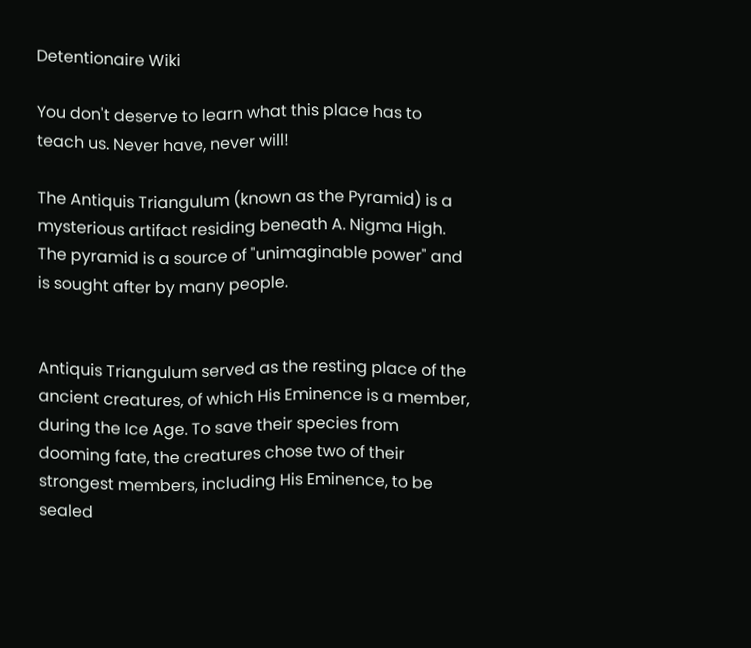Detentionaire Wiki

You don't deserve to learn what this place has to teach us. Never have, never will!

The Antiquis Triangulum (known as the Pyramid) is a mysterious artifact residing beneath A. Nigma High. The pyramid is a source of "unimaginable power" and is sought after by many people.


Antiquis Triangulum served as the resting place of the ancient creatures, of which His Eminence is a member, during the Ice Age. To save their species from dooming fate, the creatures chose two of their strongest members, including His Eminence, to be sealed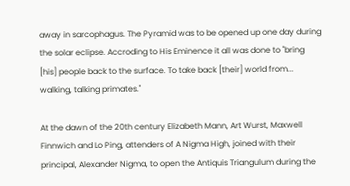away in sarcophagus. The Pyramid was to be opened up one day during the solar eclipse. Accroding to His Eminence it all was done to "bring [his] people back to the surface. To take back [their] world from... walking, talking primates."

At the dawn of the 20th century Elizabeth Mann, Art Wurst, Maxwell Finnwich and Lo Ping, attenders of A Nigma High, joined with their principal, Alexander Nigma, to open the Antiquis Triangulum during the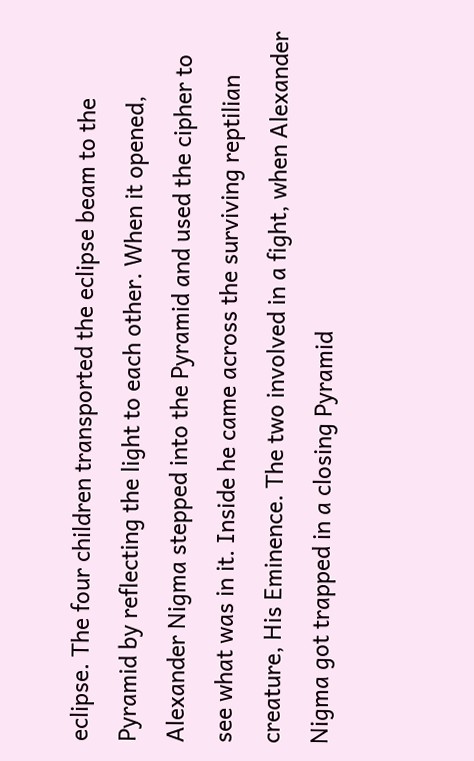eclipse. The four children transported the eclipse beam to the Pyramid by reflecting the light to each other. When it opened, Alexander Nigma stepped into the Pyramid and used the cipher to see what was in it. Inside he came across the surviving reptilian creature, His Eminence. The two involved in a fight, when Alexander Nigma got trapped in a closing Pyramid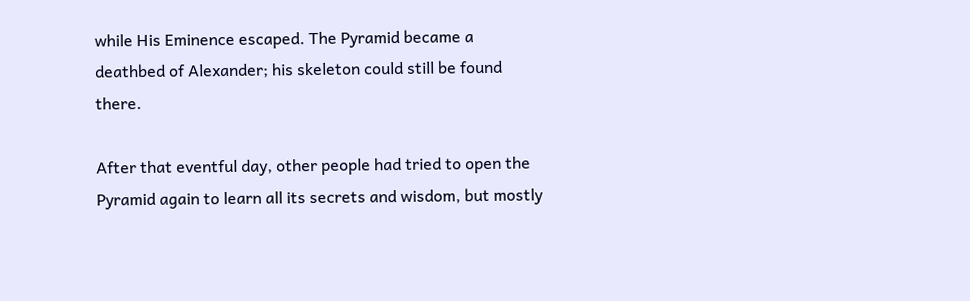while His Eminence escaped. The Pyramid became a deathbed of Alexander; his skeleton could still be found there.

After that eventful day, other people had tried to open the Pyramid again to learn all its secrets and wisdom, but mostly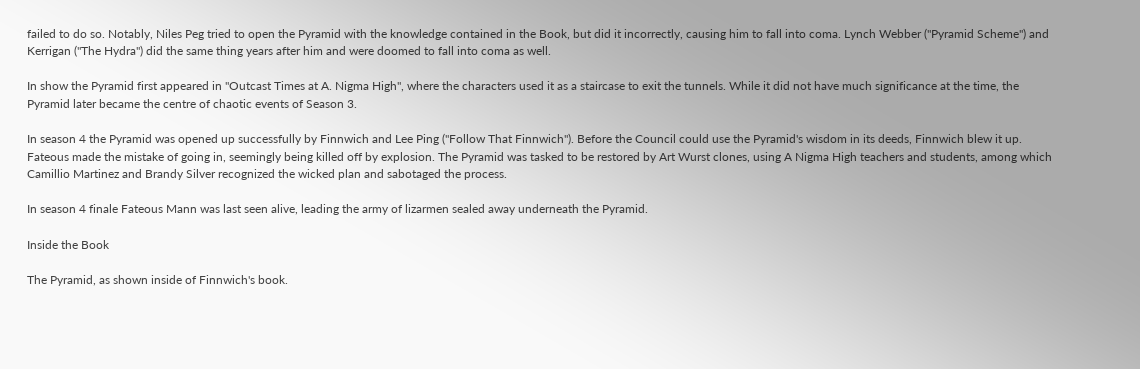failed to do so. Notably, Niles Peg tried to open the Pyramid with the knowledge contained in the Book, but did it incorrectly, causing him to fall into coma. Lynch Webber ("Pyramid Scheme") and Kerrigan ("The Hydra") did the same thing years after him and were doomed to fall into coma as well.

In show the Pyramid first appeared in "Outcast Times at A. Nigma High", where the characters used it as a staircase to exit the tunnels. While it did not have much significance at the time, the Pyramid later became the centre of chaotic events of Season 3.

In season 4 the Pyramid was opened up successfully by Finnwich and Lee Ping ("Follow That Finnwich"). Before the Council could use the Pyramid's wisdom in its deeds, Finnwich blew it up. Fateous made the mistake of going in, seemingly being killed off by explosion. The Pyramid was tasked to be restored by Art Wurst clones, using A Nigma High teachers and students, among which Camillio Martinez and Brandy Silver recognized the wicked plan and sabotaged the process.

In season 4 finale Fateous Mann was last seen alive, leading the army of lizarmen sealed away underneath the Pyramid.

Inside the Book

The Pyramid, as shown inside of Finnwich's book.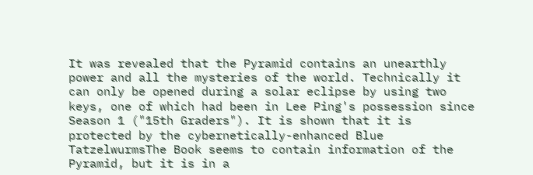It was revealed that the Pyramid contains an unearthly power and all the mysteries of the world. Technically it can only be opened during a solar eclipse by using two keys, one of which had been in Lee Ping's possession since Season 1 ("15th Graders"). It is shown that it is protected by the cybernetically-enhanced Blue TatzelwurmsThe Book seems to contain information of the Pyramid, but it is in a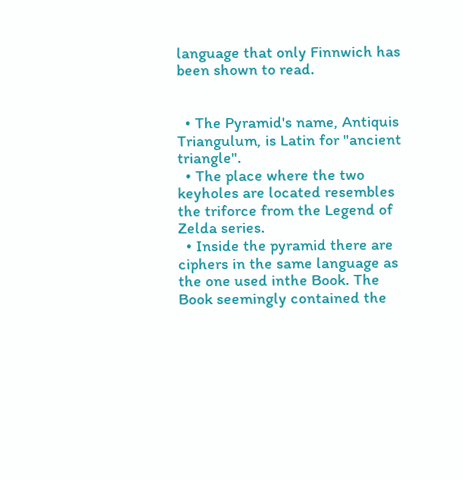language that only Finnwich has been shown to read.


  • The Pyramid's name, Antiquis Triangulum, is Latin for "ancient triangle".
  • The place where the two keyholes are located resembles the triforce from the Legend of Zelda series.
  • Inside the pyramid there are ciphers in the same language as the one used inthe Book. The Book seemingly contained the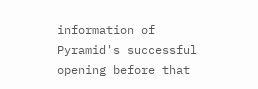information of Pyramid's successful opening before that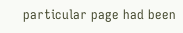particular page had been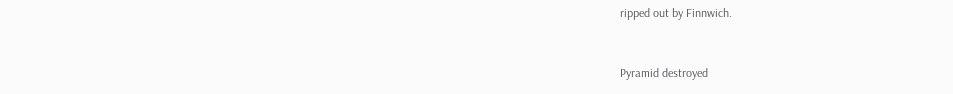ripped out by Finnwich.


Pyramid destroyed